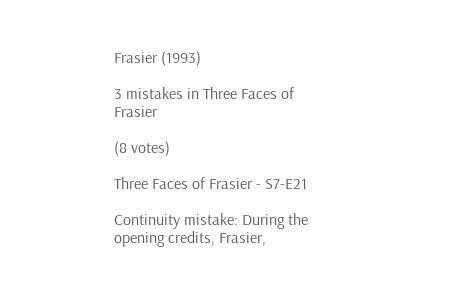Frasier (1993)

3 mistakes in Three Faces of Frasier

(8 votes)

Three Faces of Frasier - S7-E21

Continuity mistake: During the opening credits, Frasier,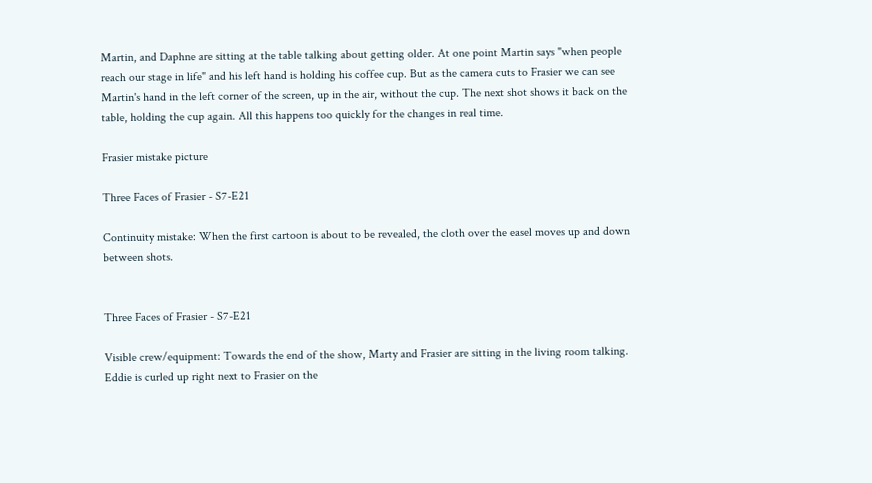Martin, and Daphne are sitting at the table talking about getting older. At one point Martin says "when people reach our stage in life" and his left hand is holding his coffee cup. But as the camera cuts to Frasier we can see Martin's hand in the left corner of the screen, up in the air, without the cup. The next shot shows it back on the table, holding the cup again. All this happens too quickly for the changes in real time.

Frasier mistake picture

Three Faces of Frasier - S7-E21

Continuity mistake: When the first cartoon is about to be revealed, the cloth over the easel moves up and down between shots.


Three Faces of Frasier - S7-E21

Visible crew/equipment: Towards the end of the show, Marty and Frasier are sitting in the living room talking. Eddie is curled up right next to Frasier on the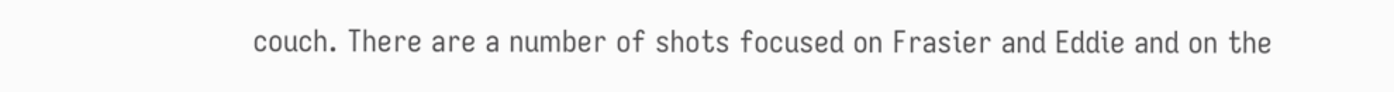couch. There are a number of shots focused on Frasier and Eddie and on the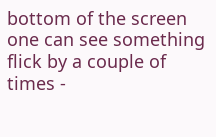bottom of the screen one can see something flick by a couple of times -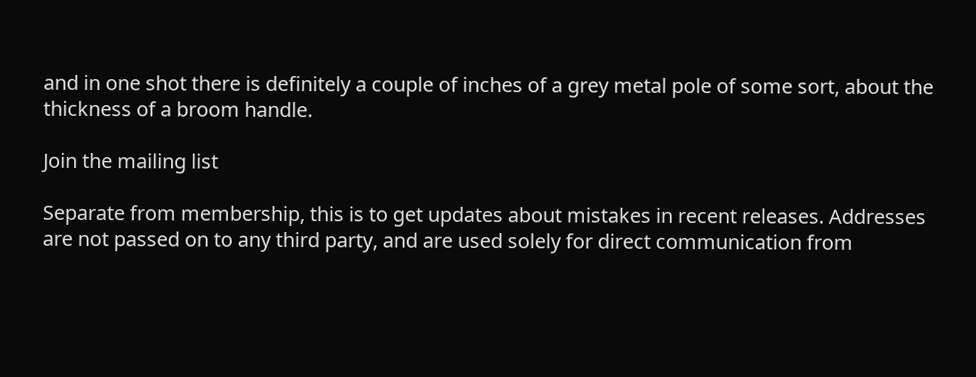and in one shot there is definitely a couple of inches of a grey metal pole of some sort, about the thickness of a broom handle.

Join the mailing list

Separate from membership, this is to get updates about mistakes in recent releases. Addresses are not passed on to any third party, and are used solely for direct communication from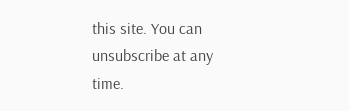this site. You can unsubscribe at any time.